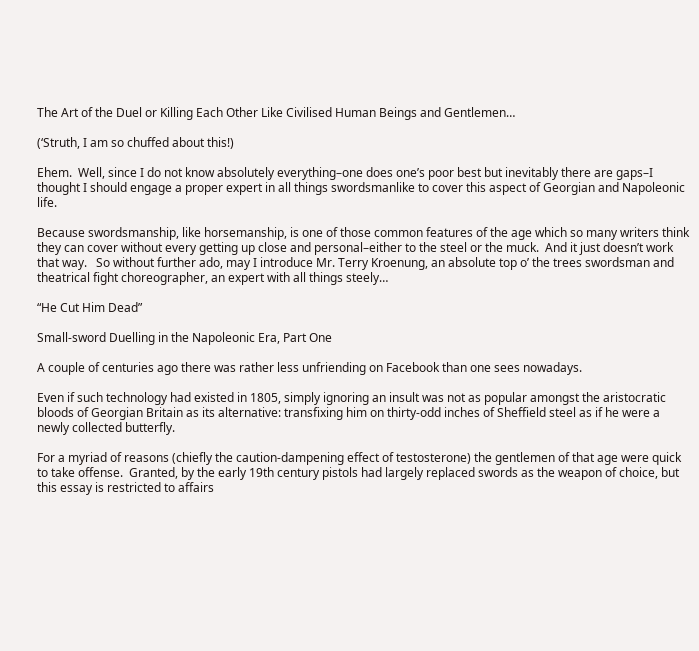The Art of the Duel or Killing Each Other Like Civilised Human Beings and Gentlemen…

(‘Struth, I am so chuffed about this!)

Ehem.  Well, since I do not know absolutely everything–one does one’s poor best but inevitably there are gaps–I thought I should engage a proper expert in all things swordsmanlike to cover this aspect of Georgian and Napoleonic life.

Because swordsmanship, like horsemanship, is one of those common features of the age which so many writers think they can cover without every getting up close and personal–either to the steel or the muck.  And it just doesn’t work that way.   So without further ado, may I introduce Mr. Terry Kroenung, an absolute top o’ the trees swordsman and theatrical fight choreographer, an expert with all things steely…

“He Cut Him Dead”

Small-sword Duelling in the Napoleonic Era, Part One

A couple of centuries ago there was rather less unfriending on Facebook than one sees nowadays.

Even if such technology had existed in 1805, simply ignoring an insult was not as popular amongst the aristocratic bloods of Georgian Britain as its alternative: transfixing him on thirty-odd inches of Sheffield steel as if he were a newly collected butterfly.

For a myriad of reasons (chiefly the caution-dampening effect of testosterone) the gentlemen of that age were quick to take offense.  Granted, by the early 19th century pistols had largely replaced swords as the weapon of choice, but this essay is restricted to affairs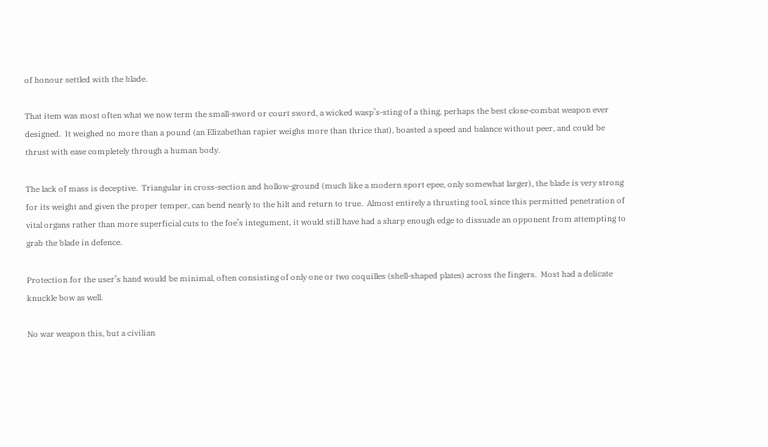of honour settled with the blade.

That item was most often what we now term the small-sword or court sword, a wicked wasp’s-sting of a thing, perhaps the best close-combat weapon ever designed.  It weighed no more than a pound (an Elizabethan rapier weighs more than thrice that), boasted a speed and balance without peer, and could be thrust with ease completely through a human body.

The lack of mass is deceptive.  Triangular in cross-section and hollow-ground (much like a modern sport epee, only somewhat larger), the blade is very strong for its weight and given the proper temper, can bend nearly to the hilt and return to true.  Almost entirely a thrusting tool, since this permitted penetration of vital organs rather than more superficial cuts to the foe’s integument, it would still have had a sharp enough edge to dissuade an opponent from attempting to grab the blade in defence.

Protection for the user’s hand would be minimal, often consisting of only one or two coquilles (shell-shaped plates) across the fingers.  Most had a delicate knuckle bow as well.

No war weapon this, but a civilian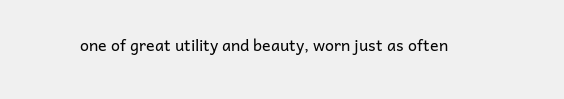one of great utility and beauty, worn just as often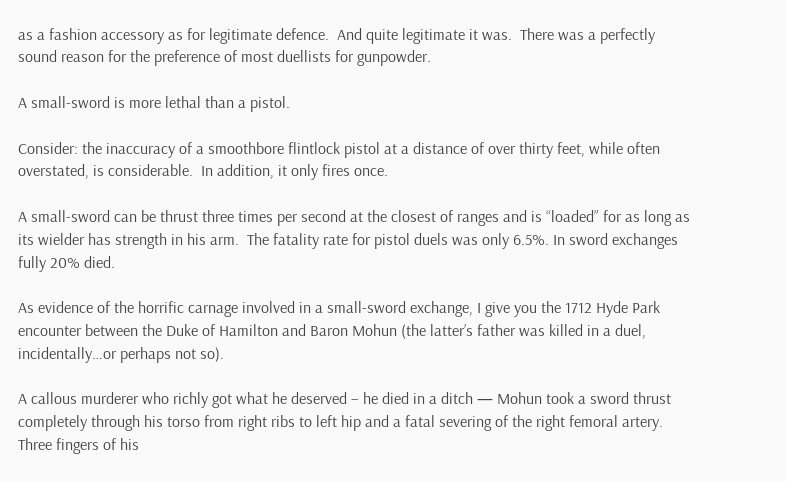as a fashion accessory as for legitimate defence.  And quite legitimate it was.  There was a perfectly sound reason for the preference of most duellists for gunpowder.

A small-sword is more lethal than a pistol.

Consider: the inaccuracy of a smoothbore flintlock pistol at a distance of over thirty feet, while often overstated, is considerable.  In addition, it only fires once.

A small-sword can be thrust three times per second at the closest of ranges and is “loaded” for as long as its wielder has strength in his arm.  The fatality rate for pistol duels was only 6.5%. In sword exchanges fully 20% died.

As evidence of the horrific carnage involved in a small-sword exchange, I give you the 1712 Hyde Park encounter between the Duke of Hamilton and Baron Mohun (the latter’s father was killed in a duel, incidentally…or perhaps not so).

A callous murderer who richly got what he deserved – he died in a ditch — Mohun took a sword thrust completely through his torso from right ribs to left hip and a fatal severing of the right femoral artery.  Three fingers of his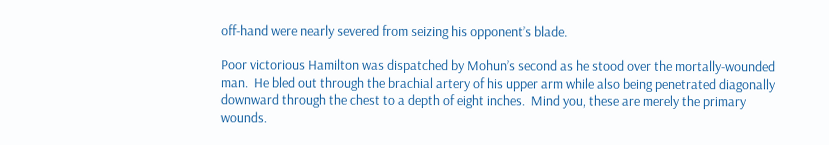off-hand were nearly severed from seizing his opponent’s blade.

Poor victorious Hamilton was dispatched by Mohun’s second as he stood over the mortally-wounded man.  He bled out through the brachial artery of his upper arm while also being penetrated diagonally downward through the chest to a depth of eight inches.  Mind you, these are merely the primary wounds.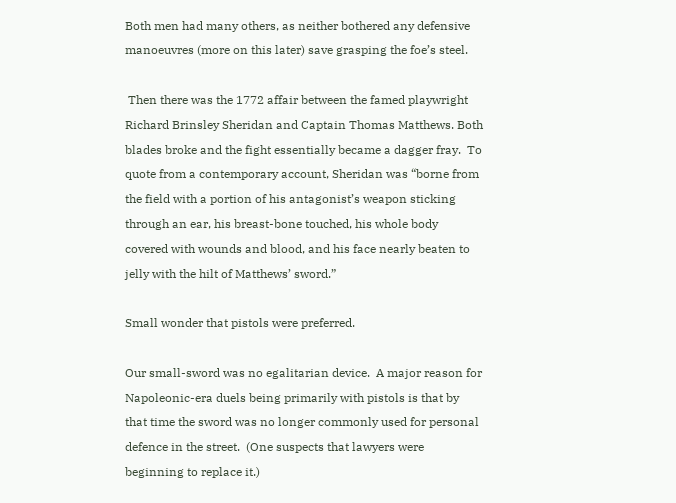Both men had many others, as neither bothered any defensive manoeuvres (more on this later) save grasping the foe’s steel.

 Then there was the 1772 affair between the famed playwright Richard Brinsley Sheridan and Captain Thomas Matthews. Both blades broke and the fight essentially became a dagger fray.  To quote from a contemporary account, Sheridan was “borne from the field with a portion of his antagonist’s weapon sticking through an ear, his breast-bone touched, his whole body covered with wounds and blood, and his face nearly beaten to jelly with the hilt of Matthews’ sword.”

Small wonder that pistols were preferred.

Our small-sword was no egalitarian device.  A major reason for Napoleonic-era duels being primarily with pistols is that by that time the sword was no longer commonly used for personal defence in the street.  (One suspects that lawyers were beginning to replace it.)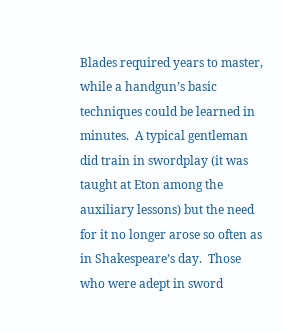Blades required years to master, while a handgun’s basic techniques could be learned in minutes.  A typical gentleman did train in swordplay (it was taught at Eton among the auxiliary lessons) but the need for it no longer arose so often as in Shakespeare’s day.  Those who were adept in sword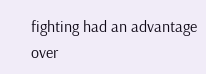fighting had an advantage over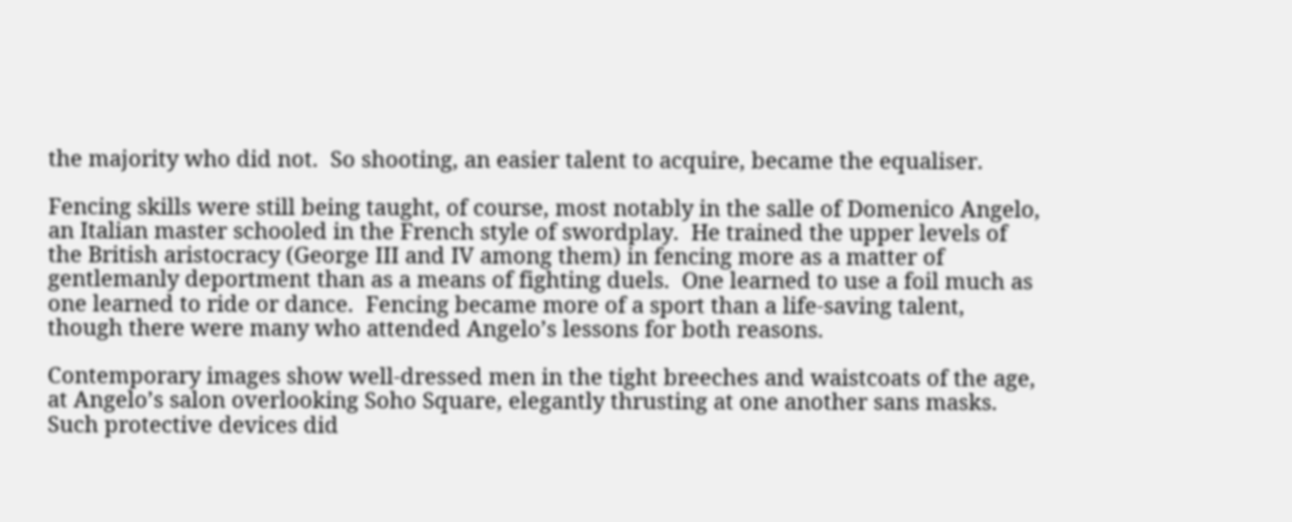the majority who did not.  So shooting, an easier talent to acquire, became the equaliser.

Fencing skills were still being taught, of course, most notably in the salle of Domenico Angelo, an Italian master schooled in the French style of swordplay.  He trained the upper levels of the British aristocracy (George III and IV among them) in fencing more as a matter of gentlemanly deportment than as a means of fighting duels.  One learned to use a foil much as one learned to ride or dance.  Fencing became more of a sport than a life-saving talent, though there were many who attended Angelo’s lessons for both reasons.

Contemporary images show well-dressed men in the tight breeches and waistcoats of the age, at Angelo’s salon overlooking Soho Square, elegantly thrusting at one another sans masks.  Such protective devices did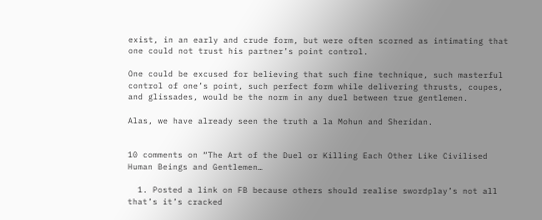exist, in an early and crude form, but were often scorned as intimating that one could not trust his partner’s point control.

One could be excused for believing that such fine technique, such masterful control of one’s point, such perfect form while delivering thrusts, coupes, and glissades, would be the norm in any duel between true gentlemen.

Alas, we have already seen the truth a la Mohun and Sheridan.


10 comments on “The Art of the Duel or Killing Each Other Like Civilised Human Beings and Gentlemen…

  1. Posted a link on FB because others should realise swordplay’s not all that’s it’s cracked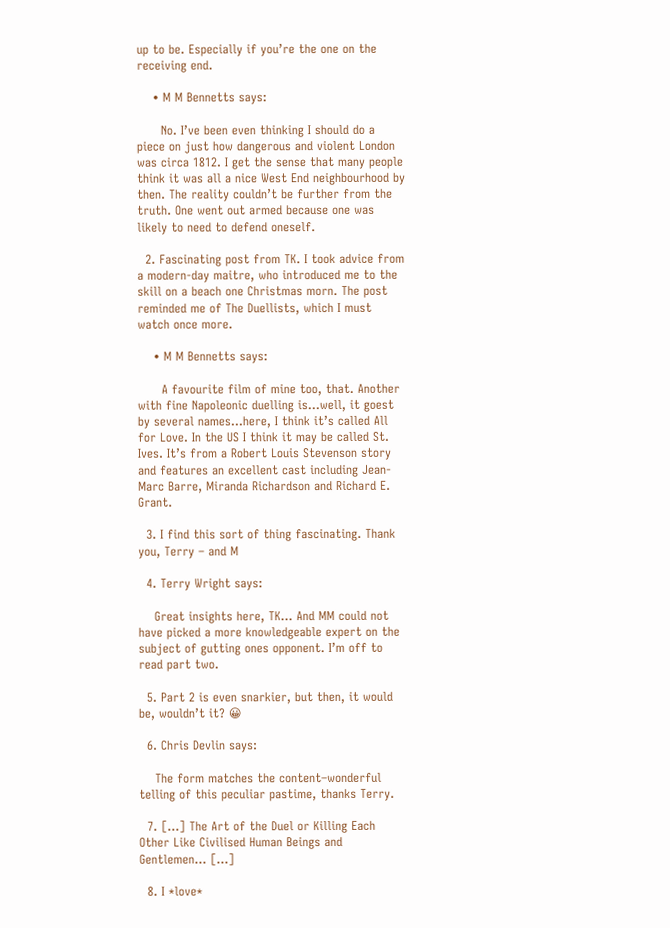up to be. Especially if you’re the one on the receiving end.

    • M M Bennetts says:

      No. I’ve been even thinking I should do a piece on just how dangerous and violent London was circa 1812. I get the sense that many people think it was all a nice West End neighbourhood by then. The reality couldn’t be further from the truth. One went out armed because one was likely to need to defend oneself.

  2. Fascinating post from TK. I took advice from a modern-day maitre, who introduced me to the skill on a beach one Christmas morn. The post reminded me of The Duellists, which I must watch once more.

    • M M Bennetts says:

      A favourite film of mine too, that. Another with fine Napoleonic duelling is…well, it goest by several names…here, I think it’s called All for Love. In the US I think it may be called St. Ives. It’s from a Robert Louis Stevenson story and features an excellent cast including Jean-Marc Barre, Miranda Richardson and Richard E. Grant.

  3. I find this sort of thing fascinating. Thank you, Terry – and M

  4. Terry Wright says:

    Great insights here, TK… And MM could not have picked a more knowledgeable expert on the subject of gutting ones opponent. I’m off to read part two.

  5. Part 2 is even snarkier, but then, it would be, wouldn’t it? 😀

  6. Chris Devlin says:

    The form matches the content–wonderful telling of this peculiar pastime, thanks Terry.

  7. […] The Art of the Duel or Killing Each Other Like Civilised Human Beings and Gentlemen… […]

  8. I *love*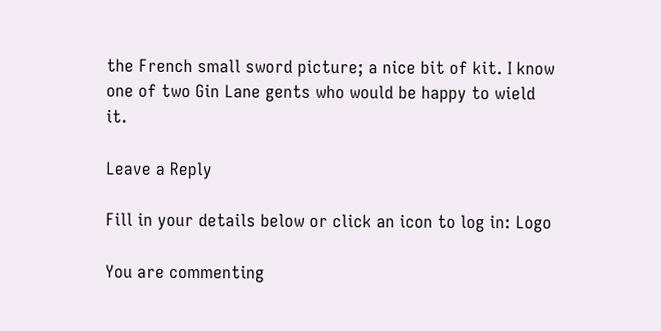the French small sword picture; a nice bit of kit. I know one of two Gin Lane gents who would be happy to wield it.

Leave a Reply

Fill in your details below or click an icon to log in: Logo

You are commenting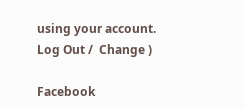using your account. Log Out /  Change )

Facebook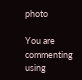photo

You are commenting using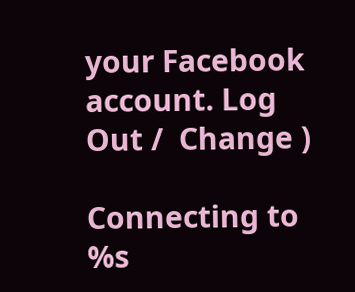your Facebook account. Log Out /  Change )

Connecting to %s